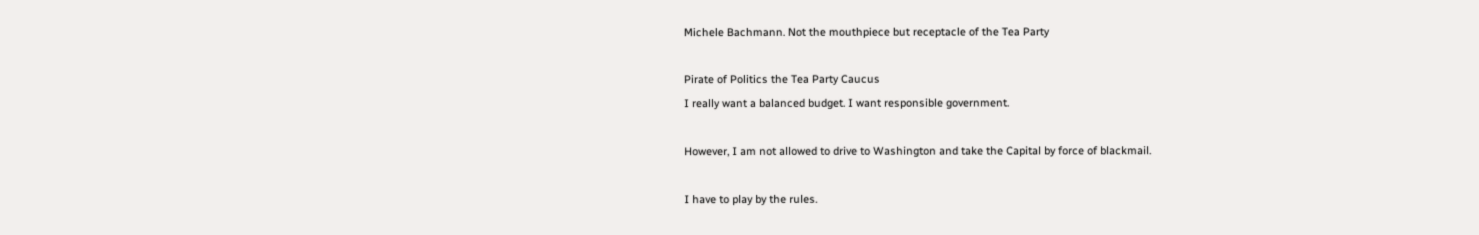Michele Bachmann. Not the mouthpiece but receptacle of the Tea Party

Pirate of Politics the Tea Party Caucus
I really want a balanced budget. I want responsible government.

However, I am not allowed to drive to Washington and take the Capital by force of blackmail.

I have to play by the rules.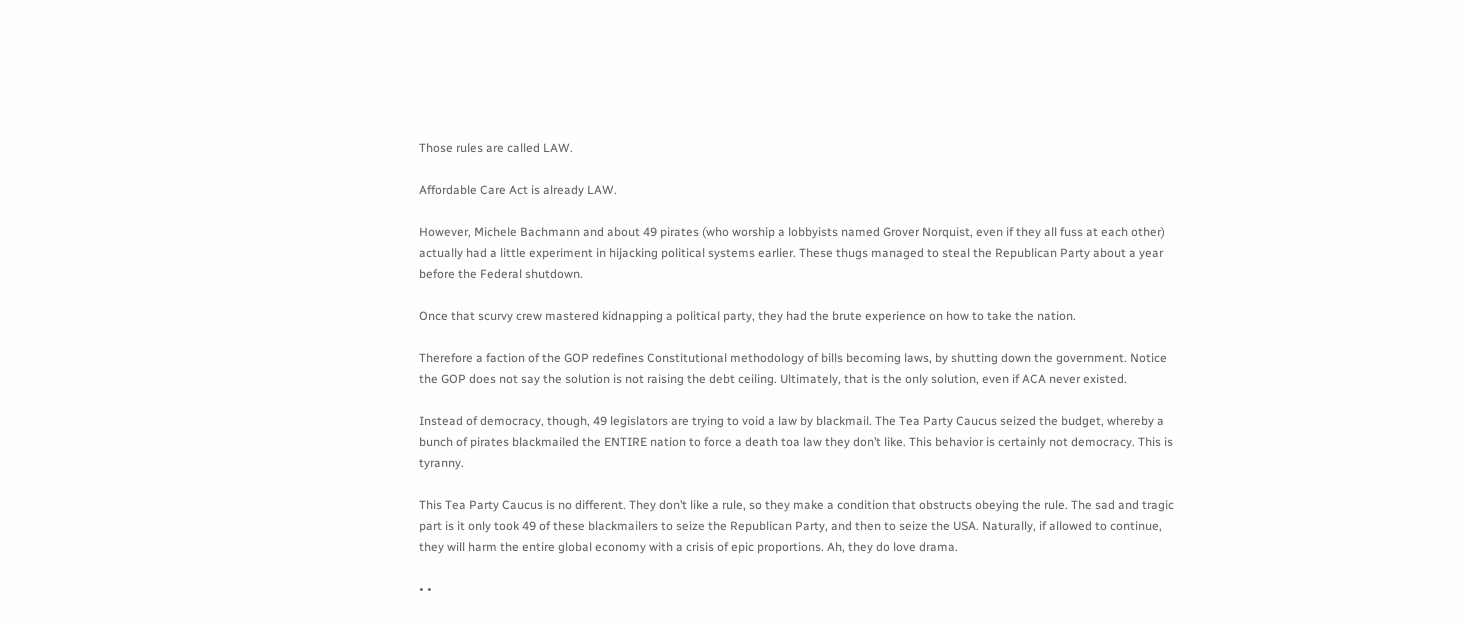Those rules are called LAW.

Affordable Care Act is already LAW.

However, Michele Bachmann and about 49 pirates (who worship a lobbyists named Grover Norquist, even if they all fuss at each other) actually had a little experiment in hijacking political systems earlier. These thugs managed to steal the Republican Party about a year before the Federal shutdown.

Once that scurvy crew mastered kidnapping a political party, they had the brute experience on how to take the nation.

Therefore a faction of the GOP redefines Constitutional methodology of bills becoming laws, by shutting down the government. Notice the GOP does not say the solution is not raising the debt ceiling. Ultimately, that is the only solution, even if ACA never existed.

Instead of democracy, though, 49 legislators are trying to void a law by blackmail. The Tea Party Caucus seized the budget, whereby a bunch of pirates blackmailed the ENTIRE nation to force a death toa law they don’t like. This behavior is certainly not democracy. This is tyranny.

This Tea Party Caucus is no different. They don’t like a rule, so they make a condition that obstructs obeying the rule. The sad and tragic part is it only took 49 of these blackmailers to seize the Republican Party, and then to seize the USA. Naturally, if allowed to continue, they will harm the entire global economy with a crisis of epic proportions. Ah, they do love drama.

• •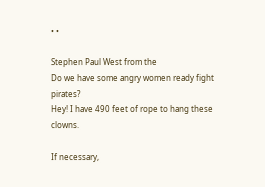• •

Stephen Paul West from the
Do we have some angry women ready fight pirates?
Hey! I have 490 feet of rope to hang these clowns.

If necessary,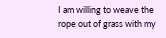I am willing to weave the rope out of grass with my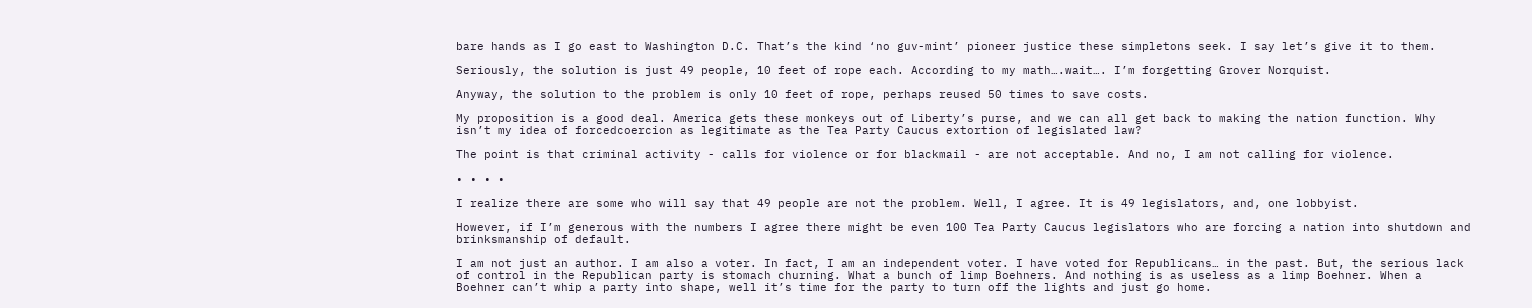bare hands as I go east to Washington D.C. That’s the kind ‘no guv-mint’ pioneer justice these simpletons seek. I say let’s give it to them.

Seriously, the solution is just 49 people, 10 feet of rope each. According to my math….wait…. I’m forgetting Grover Norquist.

Anyway, the solution to the problem is only 10 feet of rope, perhaps reused 50 times to save costs.

My proposition is a good deal. America gets these monkeys out of Liberty’s purse, and we can all get back to making the nation function. Why isn’t my idea of forcedcoercion as legitimate as the Tea Party Caucus extortion of legislated law?

The point is that criminal activity - calls for violence or for blackmail - are not acceptable. And no, I am not calling for violence.

• • • •

I realize there are some who will say that 49 people are not the problem. Well, I agree. It is 49 legislators, and, one lobbyist.

However, if I’m generous with the numbers I agree there might be even 100 Tea Party Caucus legislators who are forcing a nation into shutdown and brinksmanship of default.

I am not just an author. I am also a voter. In fact, I am an independent voter. I have voted for Republicans… in the past. But, the serious lack of control in the Republican party is stomach churning. What a bunch of limp Boehners. And nothing is as useless as a limp Boehner. When a Boehner can’t whip a party into shape, well it’s time for the party to turn off the lights and just go home.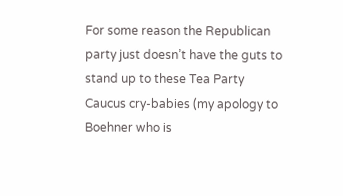For some reason the Republican party just doesn’t have the guts to stand up to these Tea Party Caucus cry-babies (my apology to Boehner who is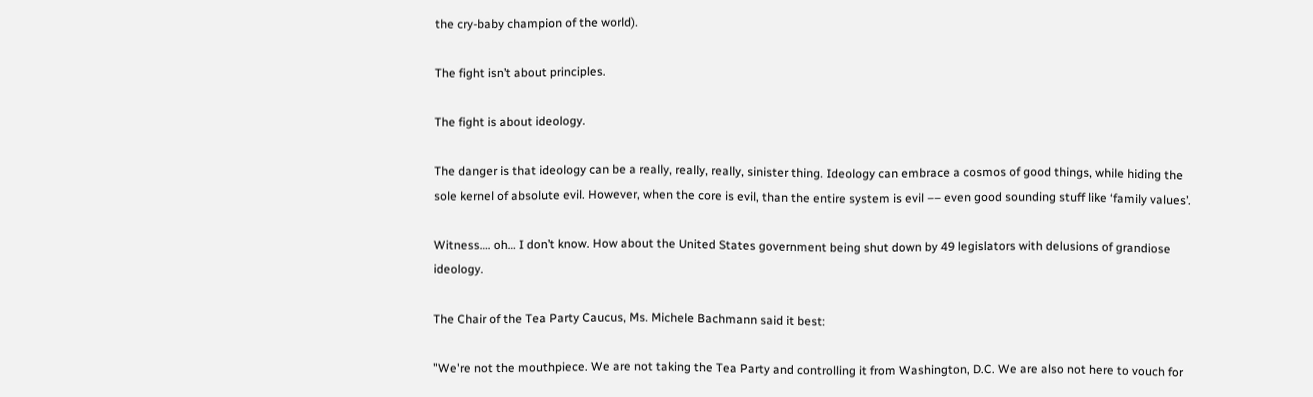the cry-baby champion of the world).

The fight isn’t about principles.

The fight is about ideology.

The danger is that ideology can be a really, really, really, sinister thing. Ideology can embrace a cosmos of good things, while hiding the sole kernel of absolute evil. However, when the core is evil, than the entire system is evil –– even good sounding stuff like ‘family values’.

Witness…. oh… I don’t know. How about the United States government being shut down by 49 legislators with delusions of grandiose ideology.

The Chair of the Tea Party Caucus, Ms. Michele Bachmann said it best:

"We're not the mouthpiece. We are not taking the Tea Party and controlling it from Washington, D.C. We are also not here to vouch for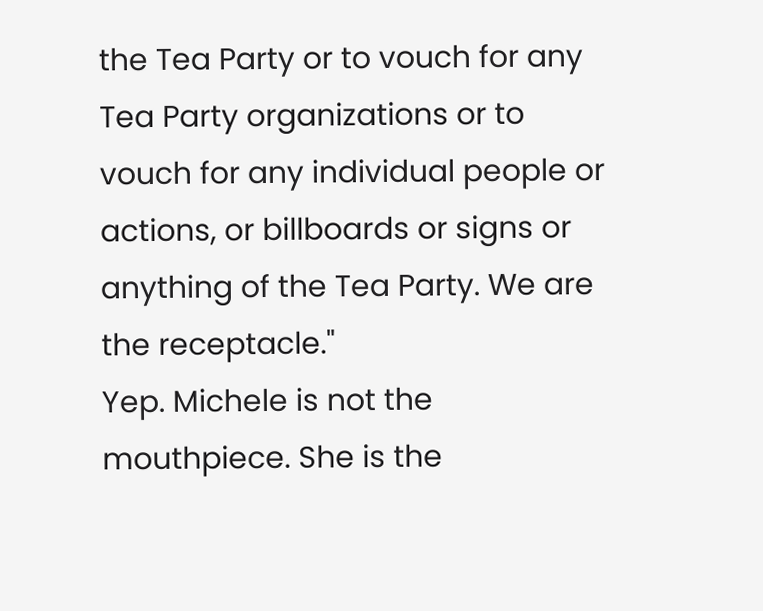the Tea Party or to vouch for any Tea Party organizations or to vouch for any individual people or actions, or billboards or signs or anything of the Tea Party. We are the receptacle."
Yep. Michele is not the mouthpiece. She is the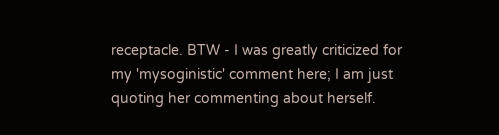receptacle. BTW - I was greatly criticized for my 'mysoginistic' comment here; I am just quoting her commenting about herself.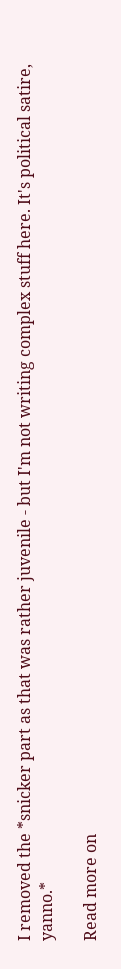I removed the *snicker part as that was rather juvenile - but I'm not writing complex stuff here. It's political satire, yanno.*

Read more on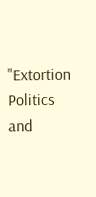"Extortion Politics and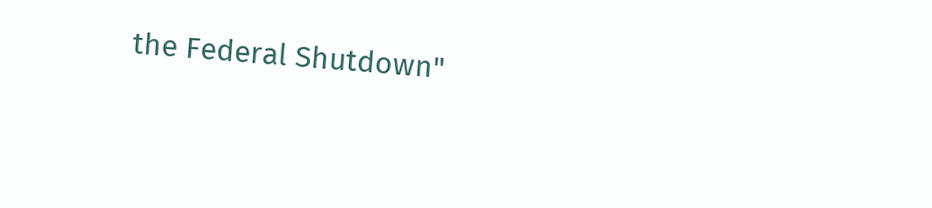the Federal Shutdown"